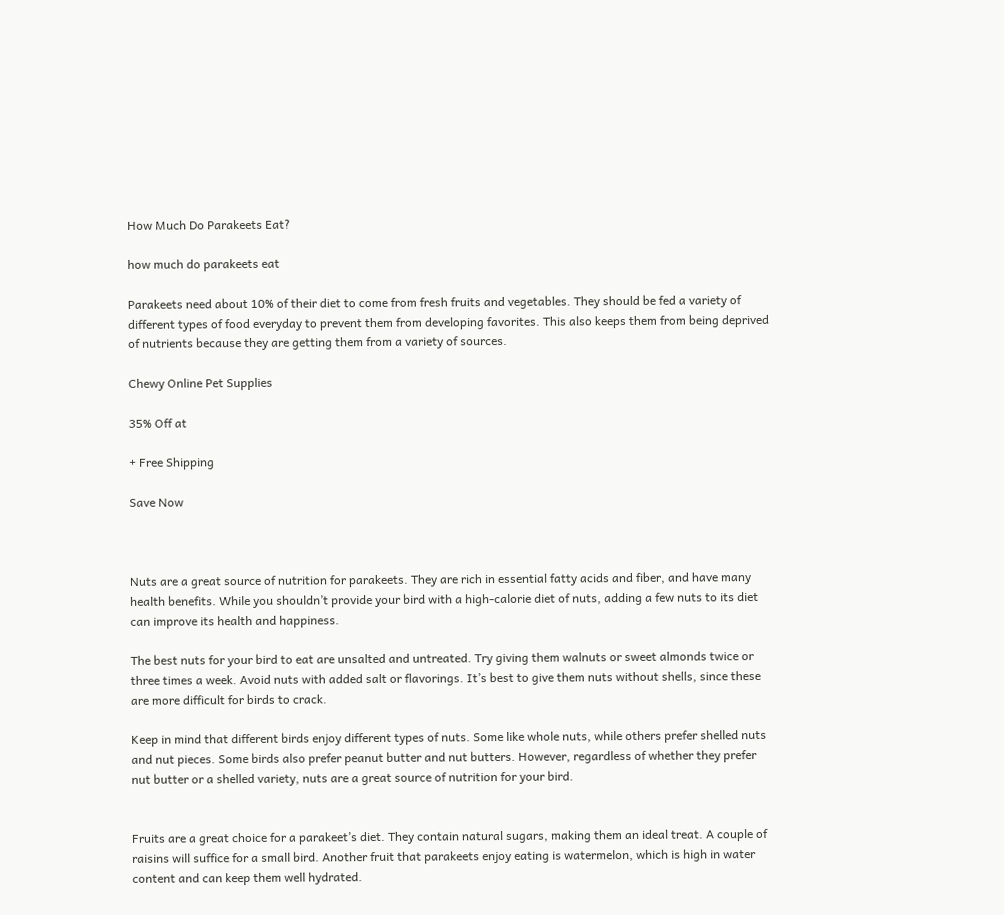How Much Do Parakeets Eat?

how much do parakeets eat

Parakeets need about 10% of their diet to come from fresh fruits and vegetables. They should be fed a variety of different types of food everyday to prevent them from developing favorites. This also keeps them from being deprived of nutrients because they are getting them from a variety of sources.

Chewy Online Pet Supplies

35% Off at

+ Free Shipping

Save Now



Nuts are a great source of nutrition for parakeets. They are rich in essential fatty acids and fiber, and have many health benefits. While you shouldn’t provide your bird with a high-calorie diet of nuts, adding a few nuts to its diet can improve its health and happiness.

The best nuts for your bird to eat are unsalted and untreated. Try giving them walnuts or sweet almonds twice or three times a week. Avoid nuts with added salt or flavorings. It’s best to give them nuts without shells, since these are more difficult for birds to crack.

Keep in mind that different birds enjoy different types of nuts. Some like whole nuts, while others prefer shelled nuts and nut pieces. Some birds also prefer peanut butter and nut butters. However, regardless of whether they prefer nut butter or a shelled variety, nuts are a great source of nutrition for your bird.


Fruits are a great choice for a parakeet’s diet. They contain natural sugars, making them an ideal treat. A couple of raisins will suffice for a small bird. Another fruit that parakeets enjoy eating is watermelon, which is high in water content and can keep them well hydrated.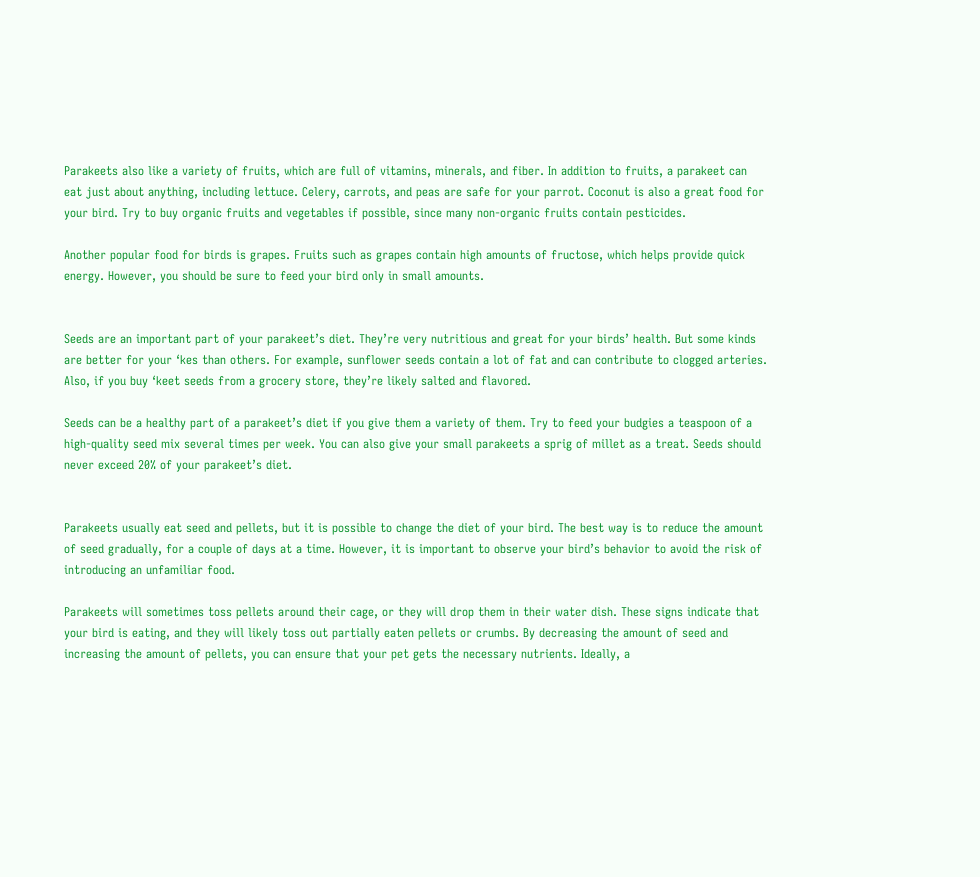Parakeets also like a variety of fruits, which are full of vitamins, minerals, and fiber. In addition to fruits, a parakeet can eat just about anything, including lettuce. Celery, carrots, and peas are safe for your parrot. Coconut is also a great food for your bird. Try to buy organic fruits and vegetables if possible, since many non-organic fruits contain pesticides.

Another popular food for birds is grapes. Fruits such as grapes contain high amounts of fructose, which helps provide quick energy. However, you should be sure to feed your bird only in small amounts.


Seeds are an important part of your parakeet’s diet. They’re very nutritious and great for your birds’ health. But some kinds are better for your ‘kes than others. For example, sunflower seeds contain a lot of fat and can contribute to clogged arteries. Also, if you buy ‘keet seeds from a grocery store, they’re likely salted and flavored.

Seeds can be a healthy part of a parakeet’s diet if you give them a variety of them. Try to feed your budgies a teaspoon of a high-quality seed mix several times per week. You can also give your small parakeets a sprig of millet as a treat. Seeds should never exceed 20% of your parakeet’s diet.


Parakeets usually eat seed and pellets, but it is possible to change the diet of your bird. The best way is to reduce the amount of seed gradually, for a couple of days at a time. However, it is important to observe your bird’s behavior to avoid the risk of introducing an unfamiliar food.

Parakeets will sometimes toss pellets around their cage, or they will drop them in their water dish. These signs indicate that your bird is eating, and they will likely toss out partially eaten pellets or crumbs. By decreasing the amount of seed and increasing the amount of pellets, you can ensure that your pet gets the necessary nutrients. Ideally, a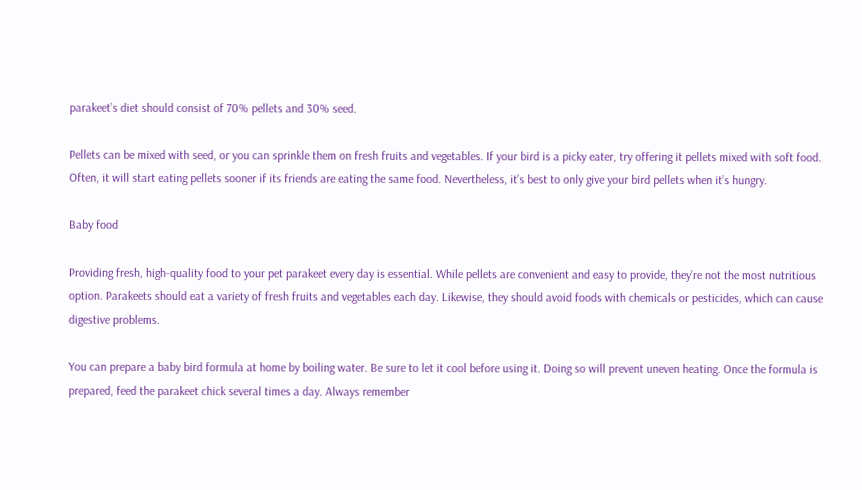parakeet’s diet should consist of 70% pellets and 30% seed.

Pellets can be mixed with seed, or you can sprinkle them on fresh fruits and vegetables. If your bird is a picky eater, try offering it pellets mixed with soft food. Often, it will start eating pellets sooner if its friends are eating the same food. Nevertheless, it’s best to only give your bird pellets when it’s hungry.

Baby food

Providing fresh, high-quality food to your pet parakeet every day is essential. While pellets are convenient and easy to provide, they’re not the most nutritious option. Parakeets should eat a variety of fresh fruits and vegetables each day. Likewise, they should avoid foods with chemicals or pesticides, which can cause digestive problems.

You can prepare a baby bird formula at home by boiling water. Be sure to let it cool before using it. Doing so will prevent uneven heating. Once the formula is prepared, feed the parakeet chick several times a day. Always remember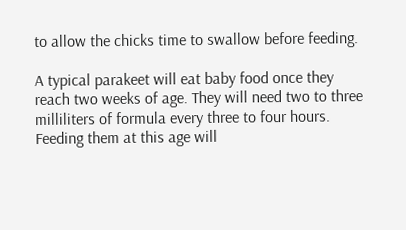to allow the chicks time to swallow before feeding.

A typical parakeet will eat baby food once they reach two weeks of age. They will need two to three milliliters of formula every three to four hours. Feeding them at this age will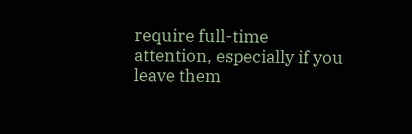require full-time attention, especially if you leave them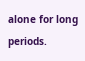alone for long periods.